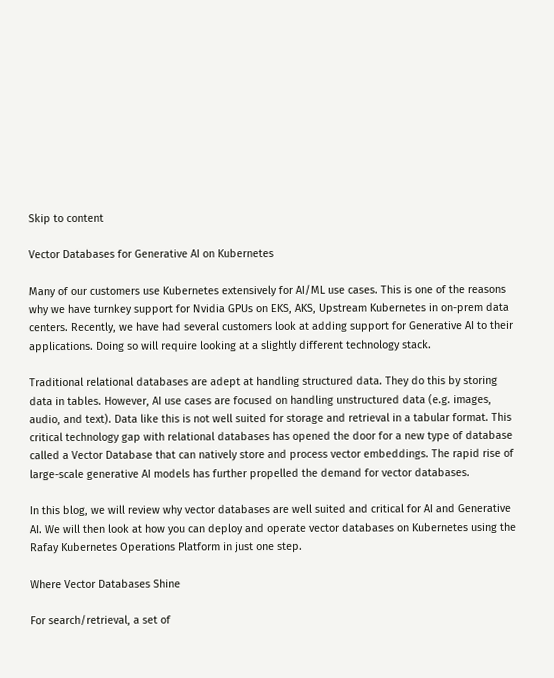Skip to content

Vector Databases for Generative AI on Kubernetes

Many of our customers use Kubernetes extensively for AI/ML use cases. This is one of the reasons why we have turnkey support for Nvidia GPUs on EKS, AKS, Upstream Kubernetes in on-prem data centers. Recently, we have had several customers look at adding support for Generative AI to their applications. Doing so will require looking at a slightly different technology stack.

Traditional relational databases are adept at handling structured data. They do this by storing data in tables. However, AI use cases are focused on handling unstructured data (e.g. images, audio, and text). Data like this is not well suited for storage and retrieval in a tabular format. This critical technology gap with relational databases has opened the door for a new type of database called a Vector Database that can natively store and process vector embeddings. The rapid rise of large-scale generative AI models has further propelled the demand for vector databases.

In this blog, we will review why vector databases are well suited and critical for AI and Generative AI. We will then look at how you can deploy and operate vector databases on Kubernetes using the Rafay Kubernetes Operations Platform in just one step.

Where Vector Databases Shine

For search/retrieval, a set of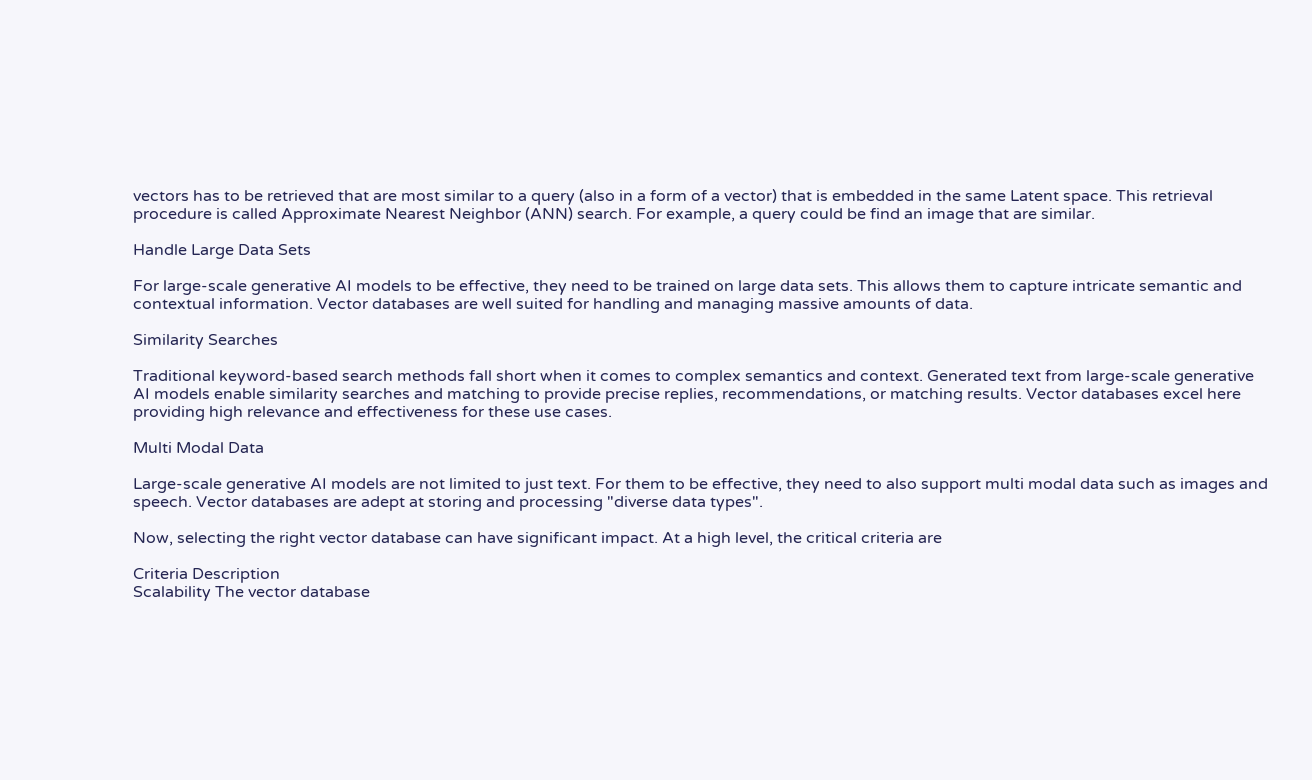vectors has to be retrieved that are most similar to a query (also in a form of a vector) that is embedded in the same Latent space. This retrieval procedure is called Approximate Nearest Neighbor (ANN) search. For example, a query could be find an image that are similar.

Handle Large Data Sets

For large-scale generative AI models to be effective, they need to be trained on large data sets. This allows them to capture intricate semantic and contextual information. Vector databases are well suited for handling and managing massive amounts of data.

Similarity Searches

Traditional keyword-based search methods fall short when it comes to complex semantics and context. Generated text from large-scale generative AI models enable similarity searches and matching to provide precise replies, recommendations, or matching results. Vector databases excel here providing high relevance and effectiveness for these use cases.

Multi Modal Data

Large-scale generative AI models are not limited to just text. For them to be effective, they need to also support multi modal data such as images and speech. Vector databases are adept at storing and processing "diverse data types".

Now, selecting the right vector database can have significant impact. At a high level, the critical criteria are

Criteria Description
Scalability The vector database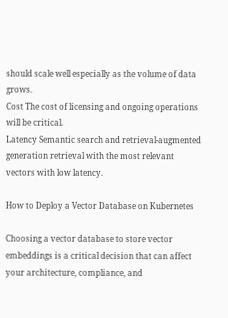should scale well especially as the volume of data grows.
Cost The cost of licensing and ongoing operations will be critical.
Latency Semantic search and retrieval-augmented generation retrieval with the most relevant vectors with low latency.

How to Deploy a Vector Database on Kubernetes

Choosing a vector database to store vector embeddings is a critical decision that can affect your architecture, compliance, and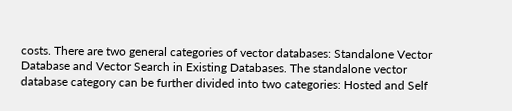costs. There are two general categories of vector databases: Standalone Vector Database and Vector Search in Existing Databases. The standalone vector database category can be further divided into two categories: Hosted and Self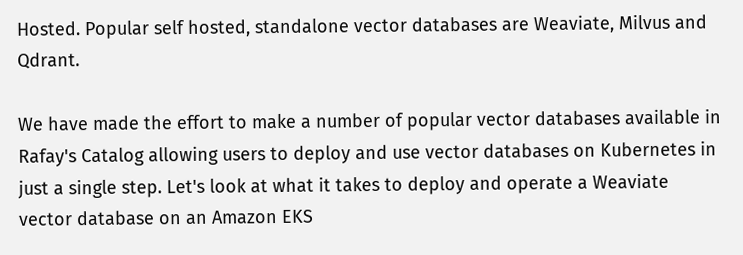Hosted. Popular self hosted, standalone vector databases are Weaviate, Milvus and Qdrant.

We have made the effort to make a number of popular vector databases available in Rafay's Catalog allowing users to deploy and use vector databases on Kubernetes in just a single step. Let's look at what it takes to deploy and operate a Weaviate vector database on an Amazon EKS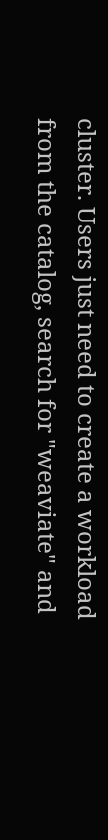cluster. Users just need to create a workload from the catalog, search for "weaviate" and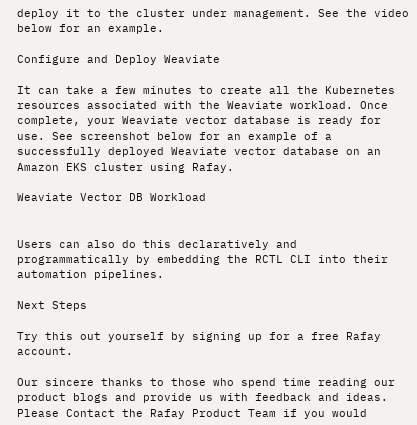deploy it to the cluster under management. See the video below for an example.

Configure and Deploy Weaviate

It can take a few minutes to create all the Kubernetes resources associated with the Weaviate workload. Once complete, your Weaviate vector database is ready for use. See screenshot below for an example of a successfully deployed Weaviate vector database on an Amazon EKS cluster using Rafay.

Weaviate Vector DB Workload


Users can also do this declaratively and programmatically by embedding the RCTL CLI into their automation pipelines.

Next Steps

Try this out yourself by signing up for a free Rafay account.

Our sincere thanks to those who spend time reading our product blogs and provide us with feedback and ideas. Please Contact the Rafay Product Team if you would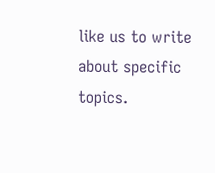like us to write about specific topics.